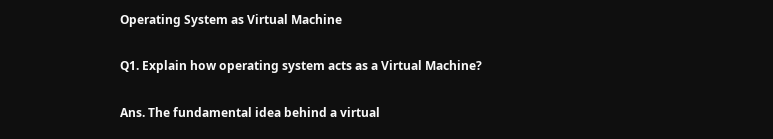Operating System as Virtual Machine

Q1. Explain how operating system acts as a Virtual Machine?

Ans. The fundamental idea behind a virtual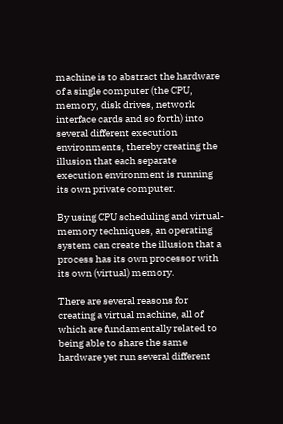machine is to abstract the hardware of a single computer (the CPU, memory, disk drives, network interface cards and so forth) into several different execution environments, thereby creating the illusion that each separate execution environment is running its own private computer.

By using CPU scheduling and virtual-memory techniques, an operating system can create the illusion that a process has its own processor with its own (virtual) memory.

There are several reasons for creating a virtual machine, all of which are fundamentally related to being able to share the same hardware yet run several different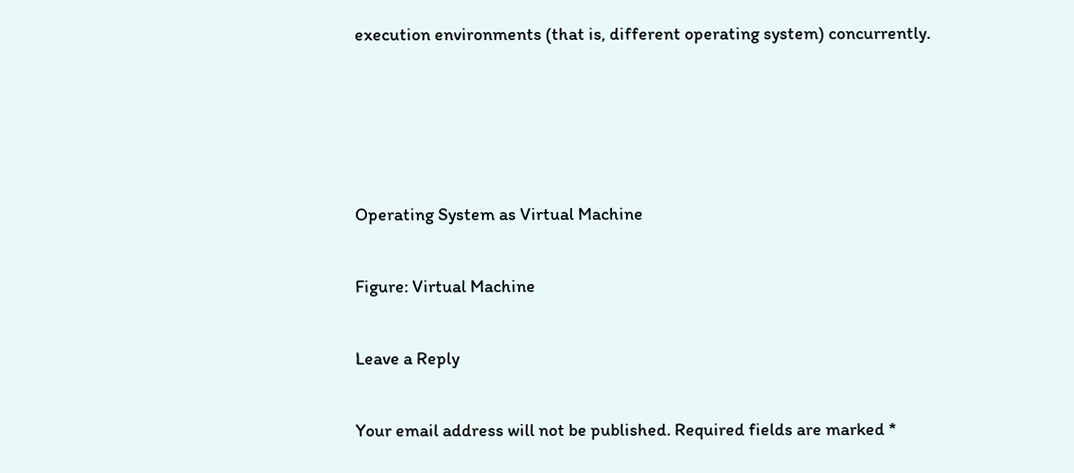execution environments (that is, different operating system) concurrently.




Operating System as Virtual Machine

Figure: Virtual Machine

Leave a Reply

Your email address will not be published. Required fields are marked *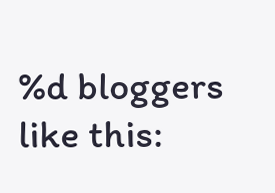%d bloggers like this: